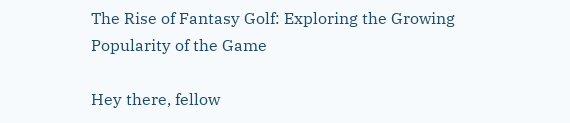The Rise of Fantasy Golf: Exploring the Growing Popularity of the Game

Hey there, fellow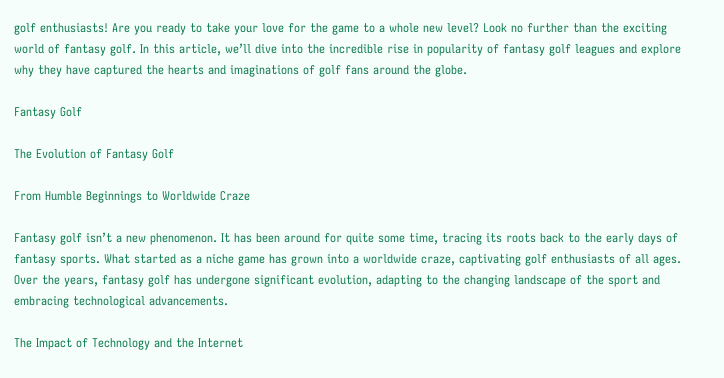golf enthusiasts! Are you ready to take your love for the game to a whole new level? Look no further than the exciting world of fantasy golf. In this article, we’ll dive into the incredible rise in popularity of fantasy golf leagues and explore why they have captured the hearts and imaginations of golf fans around the globe.

Fantasy Golf

The Evolution of Fantasy Golf

From Humble Beginnings to Worldwide Craze

Fantasy golf isn’t a new phenomenon. It has been around for quite some time, tracing its roots back to the early days of fantasy sports. What started as a niche game has grown into a worldwide craze, captivating golf enthusiasts of all ages. Over the years, fantasy golf has undergone significant evolution, adapting to the changing landscape of the sport and embracing technological advancements.

The Impact of Technology and the Internet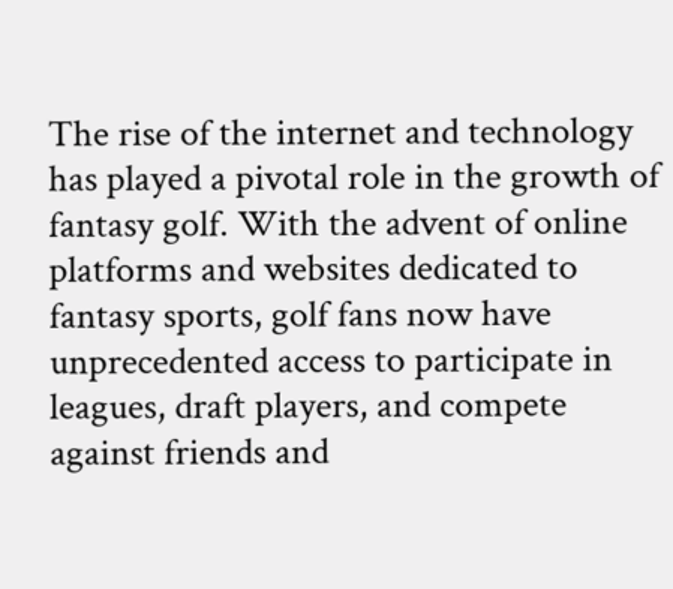The rise of the internet and technology has played a pivotal role in the growth of fantasy golf. With the advent of online platforms and websites dedicated to fantasy sports, golf fans now have unprecedented access to participate in leagues, draft players, and compete against friends and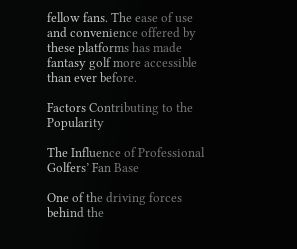fellow fans. The ease of use and convenience offered by these platforms has made fantasy golf more accessible than ever before.

Factors Contributing to the Popularity

The Influence of Professional Golfers’ Fan Base

One of the driving forces behind the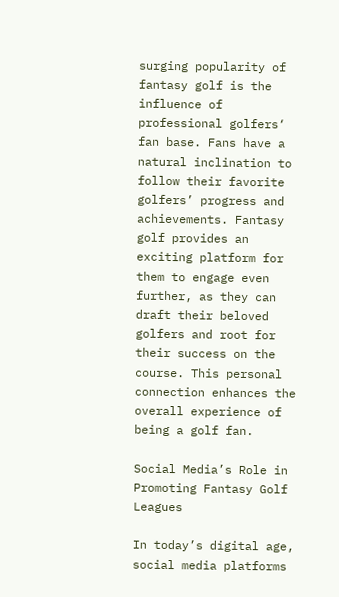surging popularity of fantasy golf is the influence of professional golfers‘ fan base. Fans have a natural inclination to follow their favorite golfers’ progress and achievements. Fantasy golf provides an exciting platform for them to engage even further, as they can draft their beloved golfers and root for their success on the course. This personal connection enhances the overall experience of being a golf fan.

Social Media’s Role in Promoting Fantasy Golf Leagues

In today’s digital age, social media platforms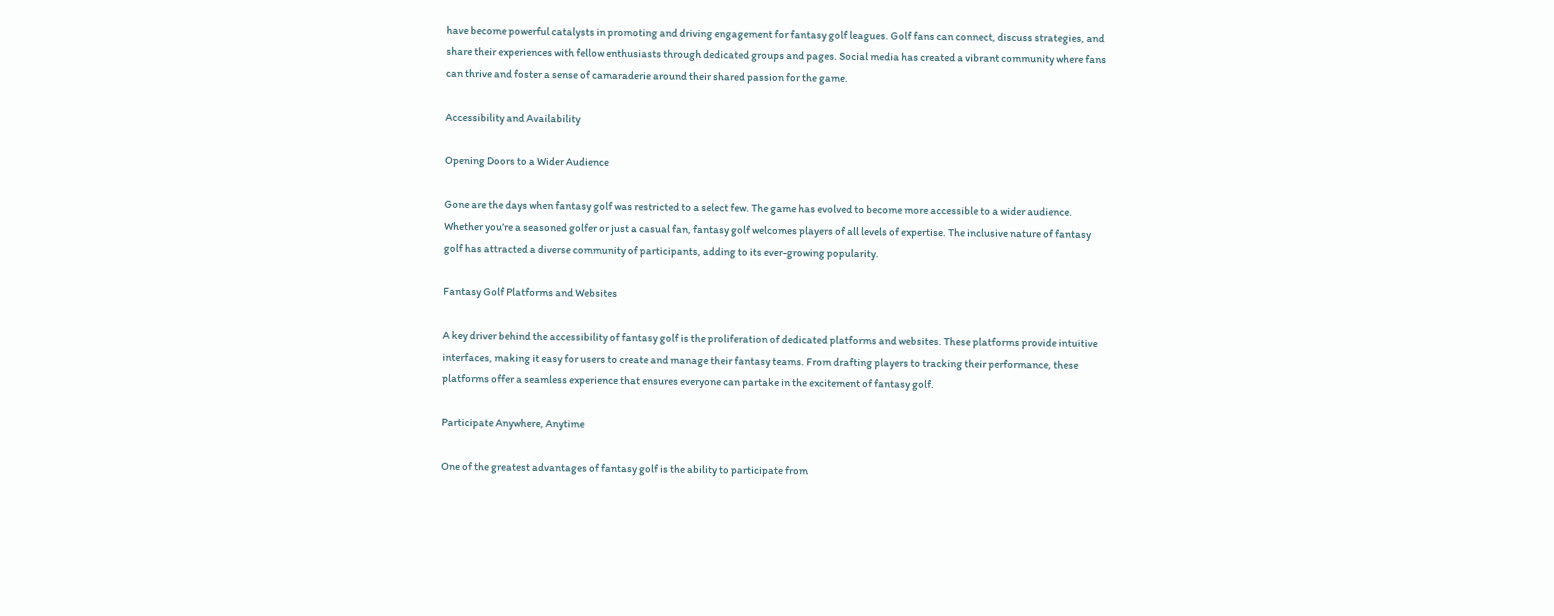have become powerful catalysts in promoting and driving engagement for fantasy golf leagues. Golf fans can connect, discuss strategies, and share their experiences with fellow enthusiasts through dedicated groups and pages. Social media has created a vibrant community where fans can thrive and foster a sense of camaraderie around their shared passion for the game.

Accessibility and Availability

Opening Doors to a Wider Audience

Gone are the days when fantasy golf was restricted to a select few. The game has evolved to become more accessible to a wider audience. Whether you’re a seasoned golfer or just a casual fan, fantasy golf welcomes players of all levels of expertise. The inclusive nature of fantasy golf has attracted a diverse community of participants, adding to its ever-growing popularity.

Fantasy Golf Platforms and Websites

A key driver behind the accessibility of fantasy golf is the proliferation of dedicated platforms and websites. These platforms provide intuitive interfaces, making it easy for users to create and manage their fantasy teams. From drafting players to tracking their performance, these platforms offer a seamless experience that ensures everyone can partake in the excitement of fantasy golf.

Participate Anywhere, Anytime

One of the greatest advantages of fantasy golf is the ability to participate from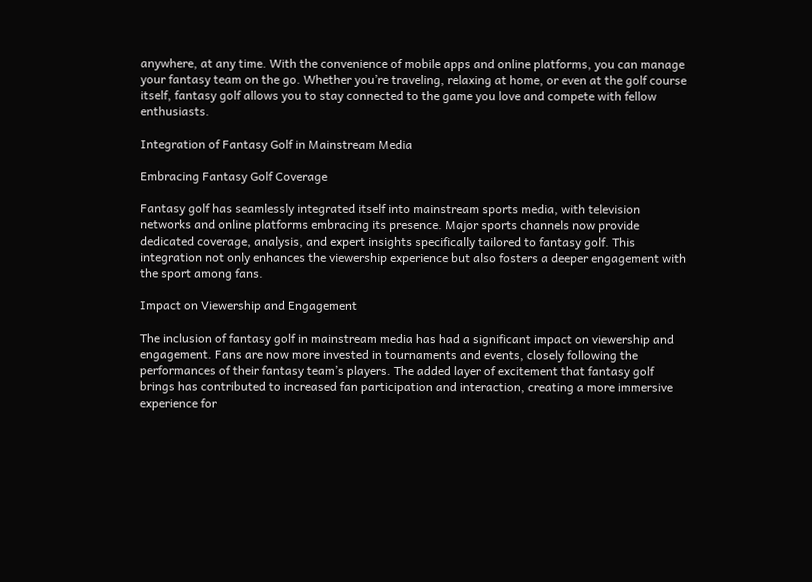anywhere, at any time. With the convenience of mobile apps and online platforms, you can manage your fantasy team on the go. Whether you’re traveling, relaxing at home, or even at the golf course itself, fantasy golf allows you to stay connected to the game you love and compete with fellow enthusiasts.

Integration of Fantasy Golf in Mainstream Media

Embracing Fantasy Golf Coverage

Fantasy golf has seamlessly integrated itself into mainstream sports media, with television networks and online platforms embracing its presence. Major sports channels now provide dedicated coverage, analysis, and expert insights specifically tailored to fantasy golf. This integration not only enhances the viewership experience but also fosters a deeper engagement with the sport among fans.

Impact on Viewership and Engagement

The inclusion of fantasy golf in mainstream media has had a significant impact on viewership and engagement. Fans are now more invested in tournaments and events, closely following the performances of their fantasy team’s players. The added layer of excitement that fantasy golf brings has contributed to increased fan participation and interaction, creating a more immersive experience for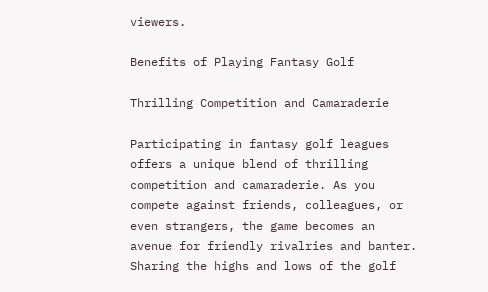viewers.

Benefits of Playing Fantasy Golf

Thrilling Competition and Camaraderie

Participating in fantasy golf leagues offers a unique blend of thrilling competition and camaraderie. As you compete against friends, colleagues, or even strangers, the game becomes an avenue for friendly rivalries and banter. Sharing the highs and lows of the golf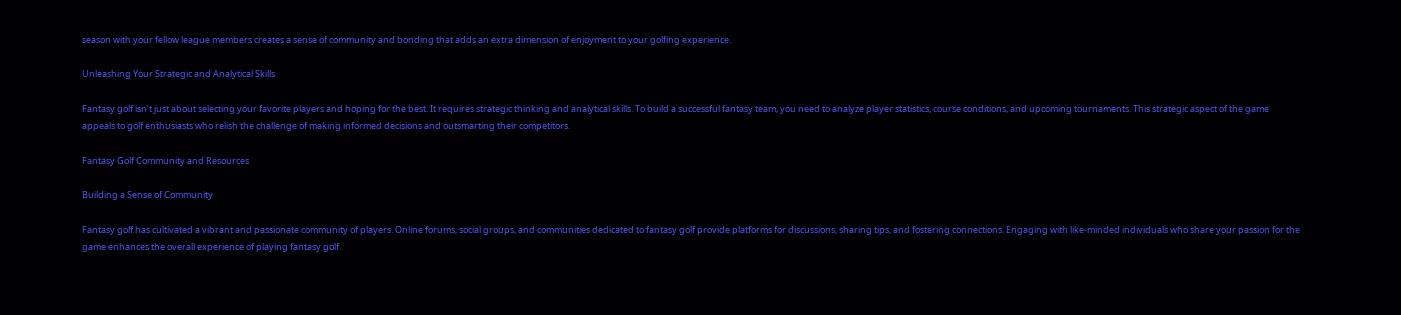season with your fellow league members creates a sense of community and bonding that adds an extra dimension of enjoyment to your golfing experience.

Unleashing Your Strategic and Analytical Skills

Fantasy golf isn’t just about selecting your favorite players and hoping for the best. It requires strategic thinking and analytical skills. To build a successful fantasy team, you need to analyze player statistics, course conditions, and upcoming tournaments. This strategic aspect of the game appeals to golf enthusiasts who relish the challenge of making informed decisions and outsmarting their competitors.

Fantasy Golf Community and Resources

Building a Sense of Community

Fantasy golf has cultivated a vibrant and passionate community of players. Online forums, social groups, and communities dedicated to fantasy golf provide platforms for discussions, sharing tips, and fostering connections. Engaging with like-minded individuals who share your passion for the game enhances the overall experience of playing fantasy golf.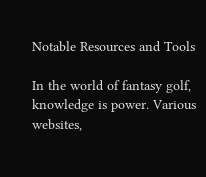Notable Resources and Tools

In the world of fantasy golf, knowledge is power. Various websites,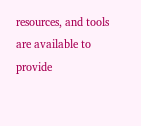resources, and tools are available to provide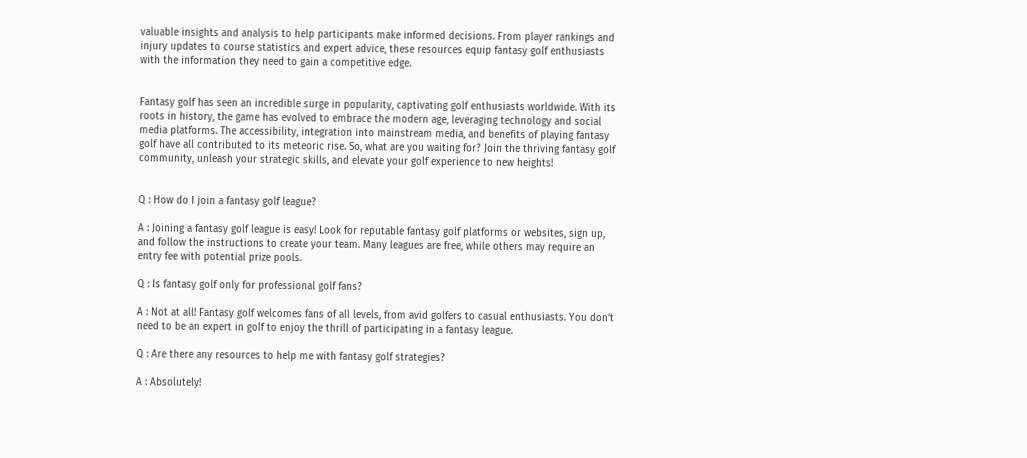valuable insights and analysis to help participants make informed decisions. From player rankings and injury updates to course statistics and expert advice, these resources equip fantasy golf enthusiasts with the information they need to gain a competitive edge.


Fantasy golf has seen an incredible surge in popularity, captivating golf enthusiasts worldwide. With its roots in history, the game has evolved to embrace the modern age, leveraging technology and social media platforms. The accessibility, integration into mainstream media, and benefits of playing fantasy golf have all contributed to its meteoric rise. So, what are you waiting for? Join the thriving fantasy golf community, unleash your strategic skills, and elevate your golf experience to new heights!


Q : How do I join a fantasy golf league?

A : Joining a fantasy golf league is easy! Look for reputable fantasy golf platforms or websites, sign up, and follow the instructions to create your team. Many leagues are free, while others may require an entry fee with potential prize pools.

Q : Is fantasy golf only for professional golf fans?

A : Not at all! Fantasy golf welcomes fans of all levels, from avid golfers to casual enthusiasts. You don’t need to be an expert in golf to enjoy the thrill of participating in a fantasy league.

Q : Are there any resources to help me with fantasy golf strategies?

A : Absolutely!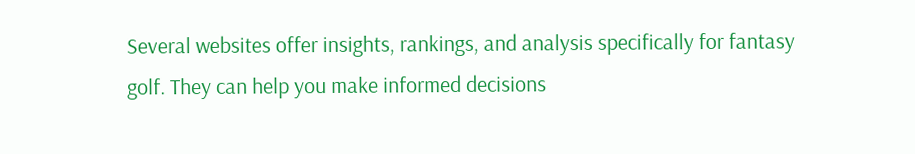Several websites offer insights, rankings, and analysis specifically for fantasy golf. They can help you make informed decisions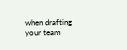when drafting your team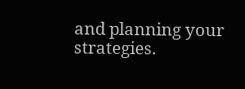and planning your strategies.